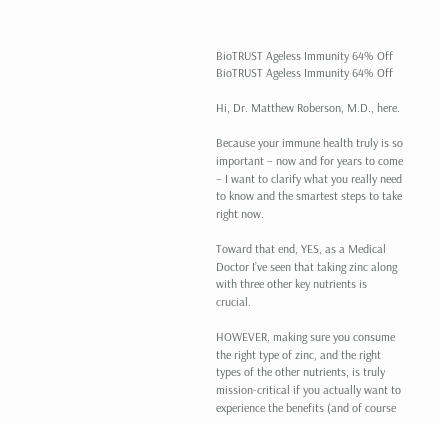BioTRUST Ageless Immunity 64% Off BioTRUST Ageless Immunity 64% Off

Hi, Dr. Matthew Roberson, M.D., here.

Because your immune health truly is so important – now and for years to come – I want to clarify what you really need to know and the smartest steps to take right now.

Toward that end, YES, as a Medical Doctor I’ve seen that taking zinc along with three other key nutrients is crucial.

HOWEVER, making sure you consume the right type of zinc, and the right types of the other nutrients, is truly mission-critical if you actually want to experience the benefits (and of course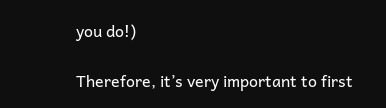you do!)

Therefore, it’s very important to first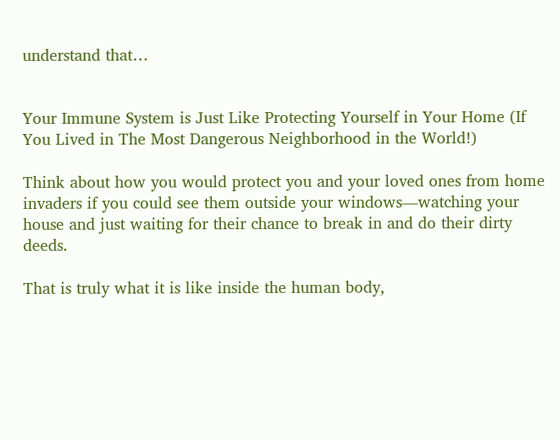understand that…


Your Immune System is Just Like Protecting Yourself in Your Home (If You Lived in The Most Dangerous Neighborhood in the World!)

Think about how you would protect you and your loved ones from home invaders if you could see them outside your windows—watching your house and just waiting for their chance to break in and do their dirty deeds.

That is truly what it is like inside the human body,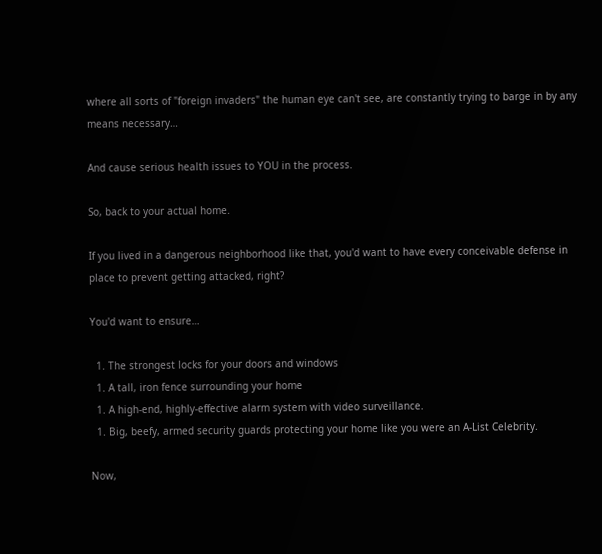where all sorts of "foreign invaders" the human eye can't see, are constantly trying to barge in by any means necessary…

And cause serious health issues to YOU in the process.

So, back to your actual home.

If you lived in a dangerous neighborhood like that, you'd want to have every conceivable defense in place to prevent getting attacked, right?

You'd want to ensure…

  1. The strongest locks for your doors and windows
  1. A tall, iron fence surrounding your home
  1. A high-end, highly-effective alarm system with video surveillance.
  1. Big, beefy, armed security guards protecting your home like you were an A-List Celebrity.

Now,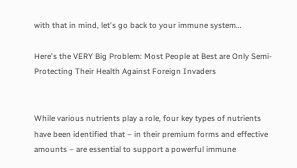with that in mind, let's go back to your immune system…

Here's the VERY Big Problem: Most People at Best are Only Semi-Protecting Their Health Against Foreign Invaders


While various nutrients play a role, four key types of nutrients have been identified that – in their premium forms and effective amounts – are essential to support a powerful immune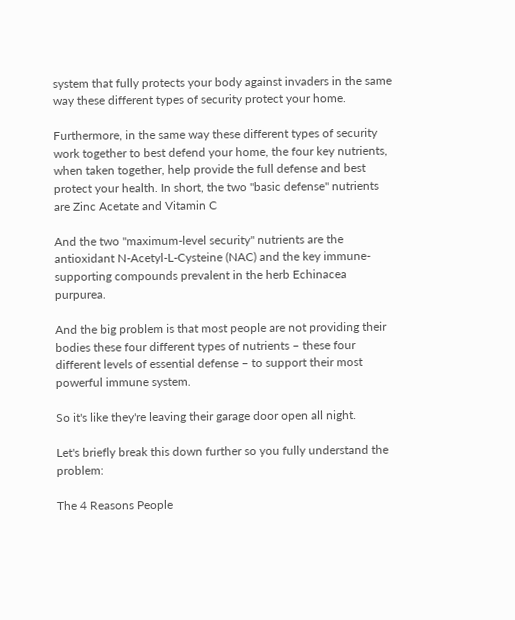system that fully protects your body against invaders in the same way these different types of security protect your home.

Furthermore, in the same way these different types of security work together to best defend your home, the four key nutrients, when taken together, help provide the full defense and best protect your health. In short, the two "basic defense" nutrients are Zinc Acetate and Vitamin C

And the two "maximum-level security" nutrients are the antioxidant N-Acetyl-L-Cysteine (NAC) and the key immune-supporting compounds prevalent in the herb Echinacea purpurea.

And the big problem is that most people are not providing their bodies these four different types of nutrients – these four different levels of essential defense – to support their most powerful immune system.

So it's like they're leaving their garage door open all night.

Let's briefly break this down further so you fully understand the problem:

The 4 Reasons People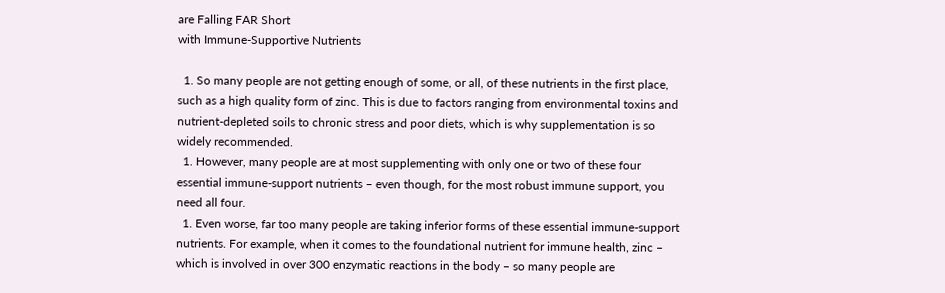are Falling FAR Short
with Immune-Supportive Nutrients

  1. So many people are not getting enough of some, or all, of these nutrients in the first place, such as a high quality form of zinc. This is due to factors ranging from environmental toxins and nutrient-depleted soils to chronic stress and poor diets, which is why supplementation is so widely recommended.
  1. However, many people are at most supplementing with only one or two of these four essential immune-support nutrients – even though, for the most robust immune support, you need all four.
  1. Even worse, far too many people are taking inferior forms of these essential immune-support nutrients. For example, when it comes to the foundational nutrient for immune health, zinc – which is involved in over 300 enzymatic reactions in the body – so many people are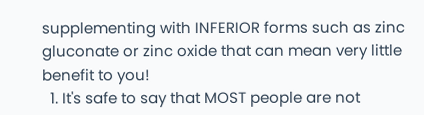supplementing with INFERIOR forms such as zinc gluconate or zinc oxide that can mean very little benefit to you!
  1. It's safe to say that MOST people are not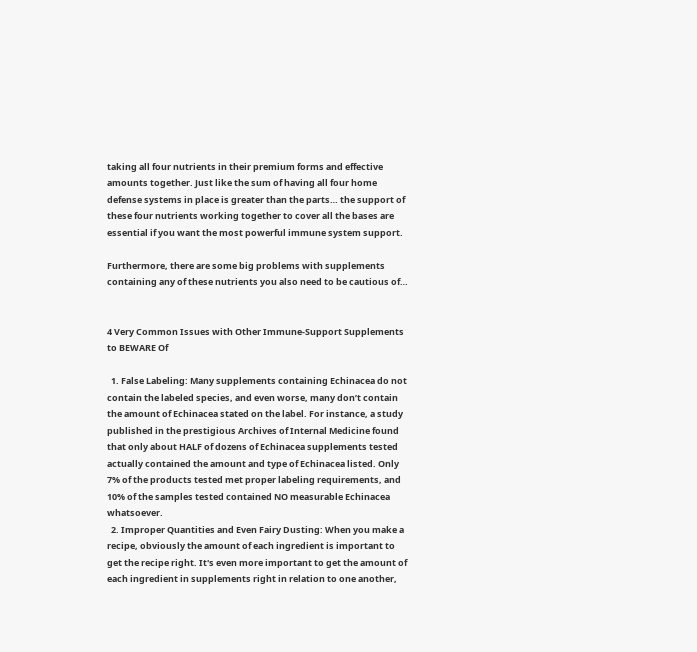taking all four nutrients in their premium forms and effective amounts together. Just like the sum of having all four home defense systems in place is greater than the parts… the support of these four nutrients working together to cover all the bases are essential if you want the most powerful immune system support.

Furthermore, there are some big problems with supplements containing any of these nutrients you also need to be cautious of…


4 Very Common Issues with Other Immune-Support Supplements to BEWARE Of

  1. False Labeling: Many supplements containing Echinacea do not contain the labeled species, and even worse, many don’t contain the amount of Echinacea stated on the label. For instance, a study published in the prestigious Archives of Internal Medicine found that only about HALF of dozens of Echinacea supplements tested actually contained the amount and type of Echinacea listed. Only 7% of the products tested met proper labeling requirements, and 10% of the samples tested contained NO measurable Echinacea whatsoever.
  2. Improper Quantities and Even Fairy Dusting: When you make a recipe, obviously the amount of each ingredient is important to get the recipe right. It's even more important to get the amount of each ingredient in supplements right in relation to one another,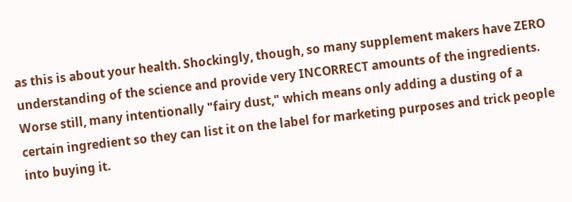as this is about your health. Shockingly, though, so many supplement makers have ZERO understanding of the science and provide very INCORRECT amounts of the ingredients. Worse still, many intentionally "fairy dust," which means only adding a dusting of a certain ingredient so they can list it on the label for marketing purposes and trick people into buying it.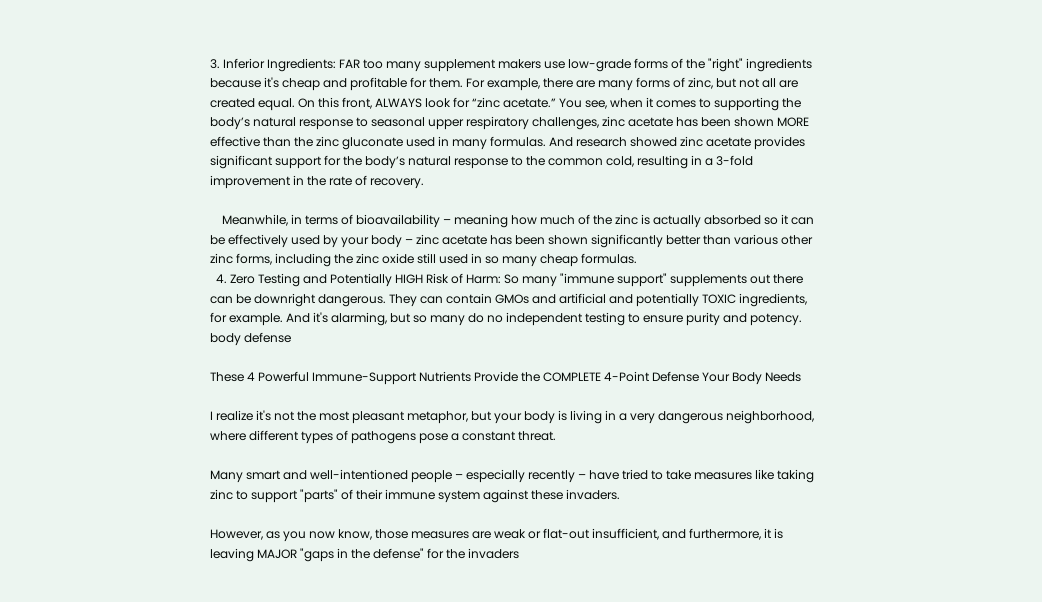3. Inferior Ingredients: FAR too many supplement makers use low-grade forms of the "right" ingredients because it's cheap and profitable for them. For example, there are many forms of zinc, but not all are created equal. On this front, ALWAYS look for “zinc acetate.” You see, when it comes to supporting the body’s natural response to seasonal upper respiratory challenges, zinc acetate has been shown MORE effective than the zinc gluconate used in many formulas. And research showed zinc acetate provides significant support for the body’s natural response to the common cold, resulting in a 3-fold improvement in the rate of recovery.

    Meanwhile, in terms of bioavailability – meaning how much of the zinc is actually absorbed so it can be effectively used by your body – zinc acetate has been shown significantly better than various other zinc forms, including the zinc oxide still used in so many cheap formulas.
  4. Zero Testing and Potentially HIGH Risk of Harm: So many "immune support" supplements out there can be downright dangerous. They can contain GMOs and artificial and potentially TOXIC ingredients, for example. And it's alarming, but so many do no independent testing to ensure purity and potency.
body defense

These 4 Powerful Immune-Support Nutrients Provide the COMPLETE 4-Point Defense Your Body Needs

I realize it's not the most pleasant metaphor, but your body is living in a very dangerous neighborhood, where different types of pathogens pose a constant threat.

Many smart and well-intentioned people – especially recently – have tried to take measures like taking zinc to support "parts" of their immune system against these invaders.

However, as you now know, those measures are weak or flat-out insufficient, and furthermore, it is leaving MAJOR "gaps in the defense" for the invaders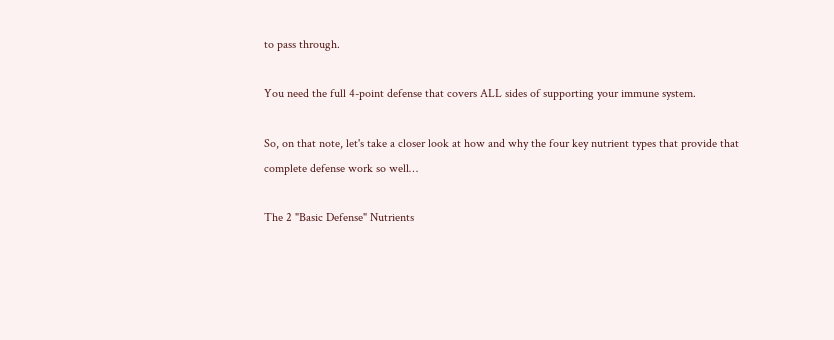to pass through.

You need the full 4-point defense that covers ALL sides of supporting your immune system.

So, on that note, let's take a closer look at how and why the four key nutrient types that provide that complete defense work so well…

The 2 "Basic Defense" Nutrients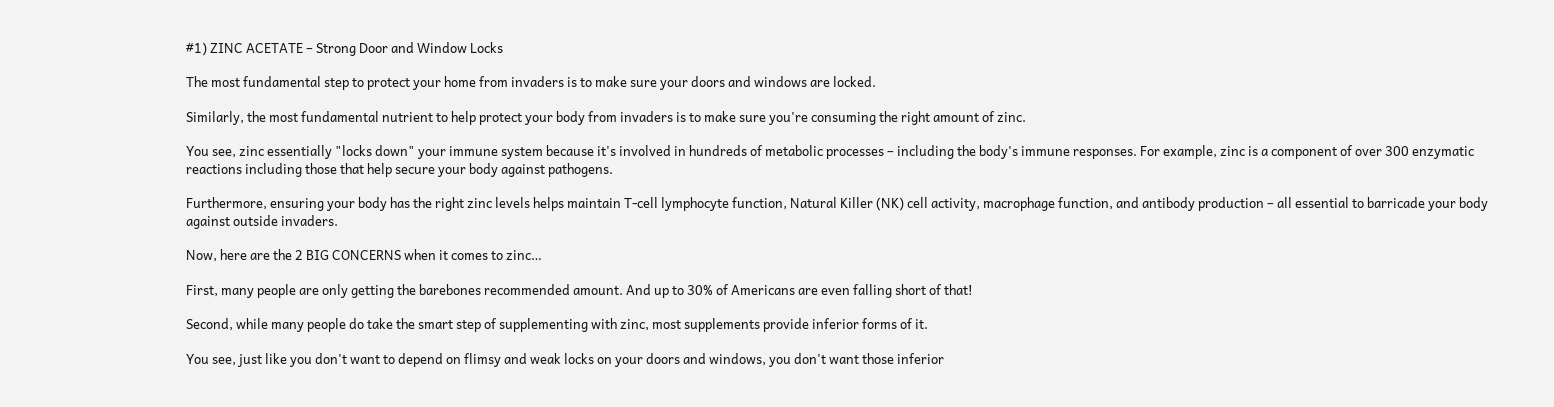#1) ZINC ACETATE – Strong Door and Window Locks

The most fundamental step to protect your home from invaders is to make sure your doors and windows are locked.

Similarly, the most fundamental nutrient to help protect your body from invaders is to make sure you're consuming the right amount of zinc.

You see, zinc essentially "locks down" your immune system because it's involved in hundreds of metabolic processes – including the body's immune responses. For example, zinc is a component of over 300 enzymatic reactions including those that help secure your body against pathogens.

Furthermore, ensuring your body has the right zinc levels helps maintain T-cell lymphocyte function, Natural Killer (NK) cell activity, macrophage function, and antibody production – all essential to barricade your body against outside invaders.

Now, here are the 2 BIG CONCERNS when it comes to zinc…

First, many people are only getting the barebones recommended amount. And up to 30% of Americans are even falling short of that!

Second, while many people do take the smart step of supplementing with zinc, most supplements provide inferior forms of it.

You see, just like you don't want to depend on flimsy and weak locks on your doors and windows, you don't want those inferior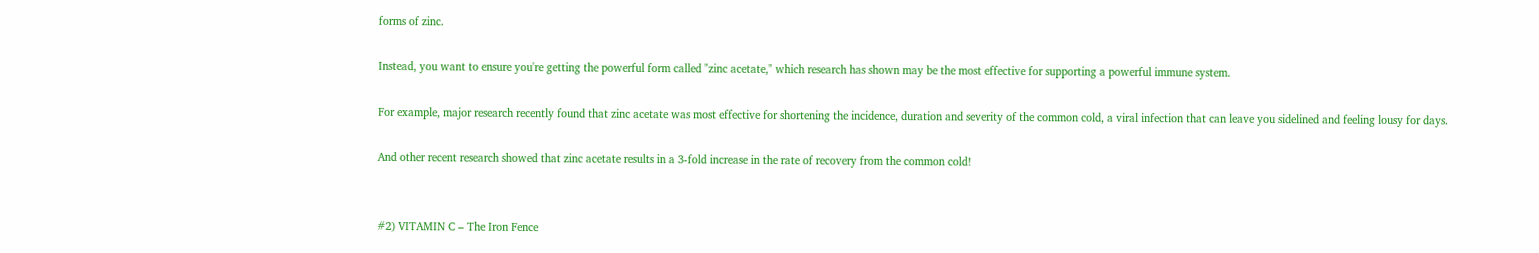forms of zinc.

Instead, you want to ensure you're getting the powerful form called "zinc acetate," which research has shown may be the most effective for supporting a powerful immune system.

For example, major research recently found that zinc acetate was most effective for shortening the incidence, duration and severity of the common cold, a viral infection that can leave you sidelined and feeling lousy for days.

And other recent research showed that zinc acetate results in a 3-fold increase in the rate of recovery from the common cold!


#2) VITAMIN C – The Iron Fence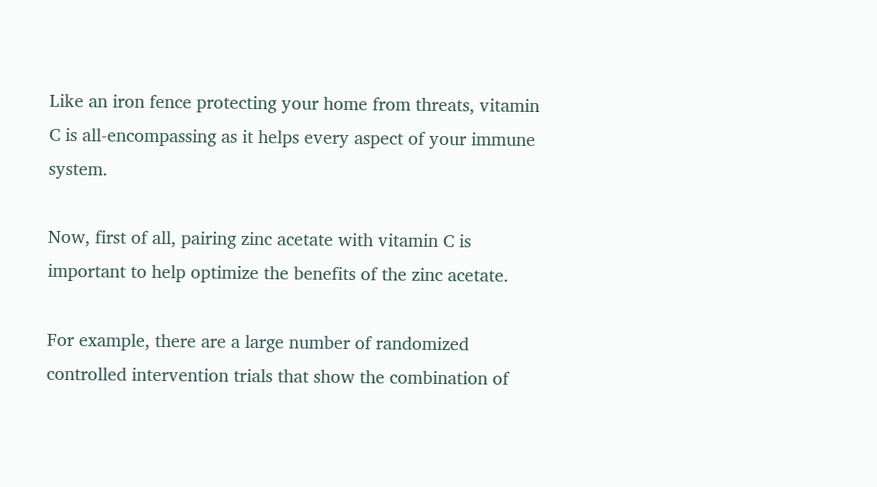Like an iron fence protecting your home from threats, vitamin C is all-encompassing as it helps every aspect of your immune system.

Now, first of all, pairing zinc acetate with vitamin C is important to help optimize the benefits of the zinc acetate.

For example, there are a large number of randomized controlled intervention trials that show the combination of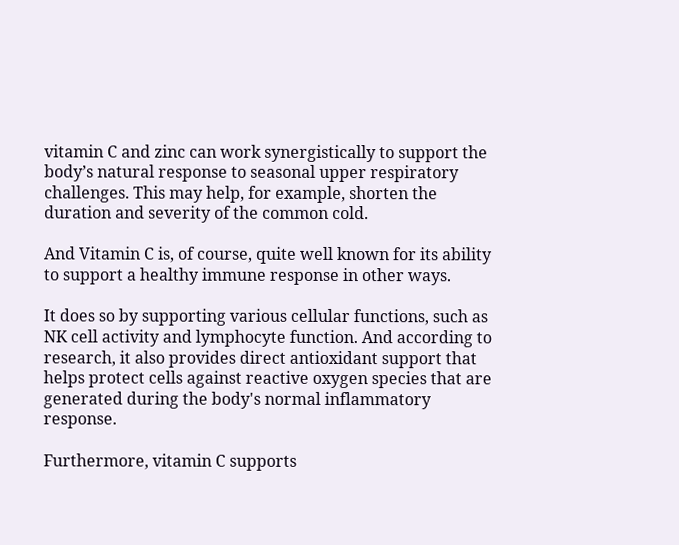vitamin C and zinc can work synergistically to support the body’s natural response to seasonal upper respiratory challenges. This may help, for example, shorten the duration and severity of the common cold.

And Vitamin C is, of course, quite well known for its ability to support a healthy immune response in other ways.

It does so by supporting various cellular functions, such as NK cell activity and lymphocyte function. And according to research, it also provides direct antioxidant support that helps protect cells against reactive oxygen species that are generated during the body's normal inflammatory response.

Furthermore, vitamin C supports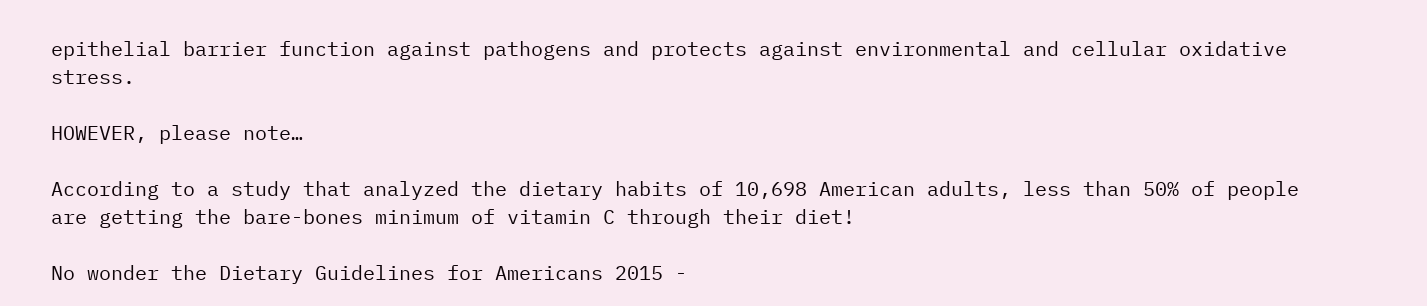epithelial barrier function against pathogens and protects against environmental and cellular oxidative stress.

HOWEVER, please note…

According to a study that analyzed the dietary habits of 10,698 American adults, less than 50% of people are getting the bare-bones minimum of vitamin C through their diet!

No wonder the Dietary Guidelines for Americans 2015 -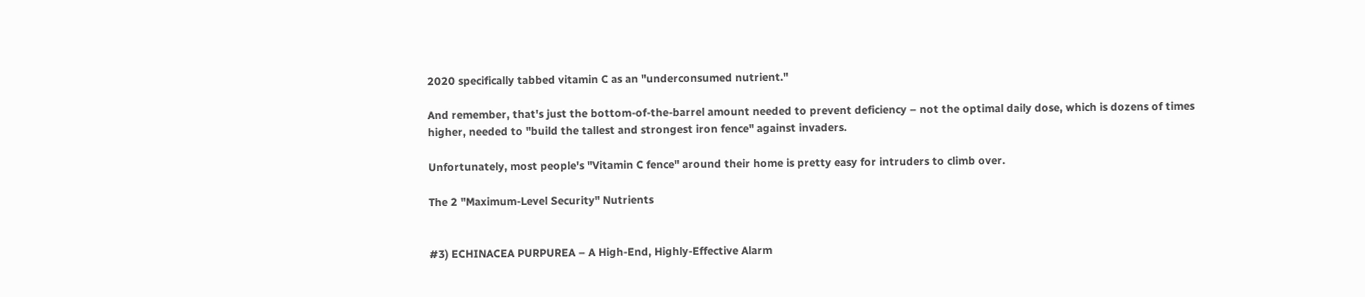2020 specifically tabbed vitamin C as an "underconsumed nutrient."

And remember, that's just the bottom-of-the-barrel amount needed to prevent deficiency – not the optimal daily dose, which is dozens of times higher, needed to "build the tallest and strongest iron fence" against invaders.

Unfortunately, most people's "Vitamin C fence" around their home is pretty easy for intruders to climb over.

The 2 "Maximum-Level Security" Nutrients


#3) ECHINACEA PURPUREA – A High-End, Highly-Effective Alarm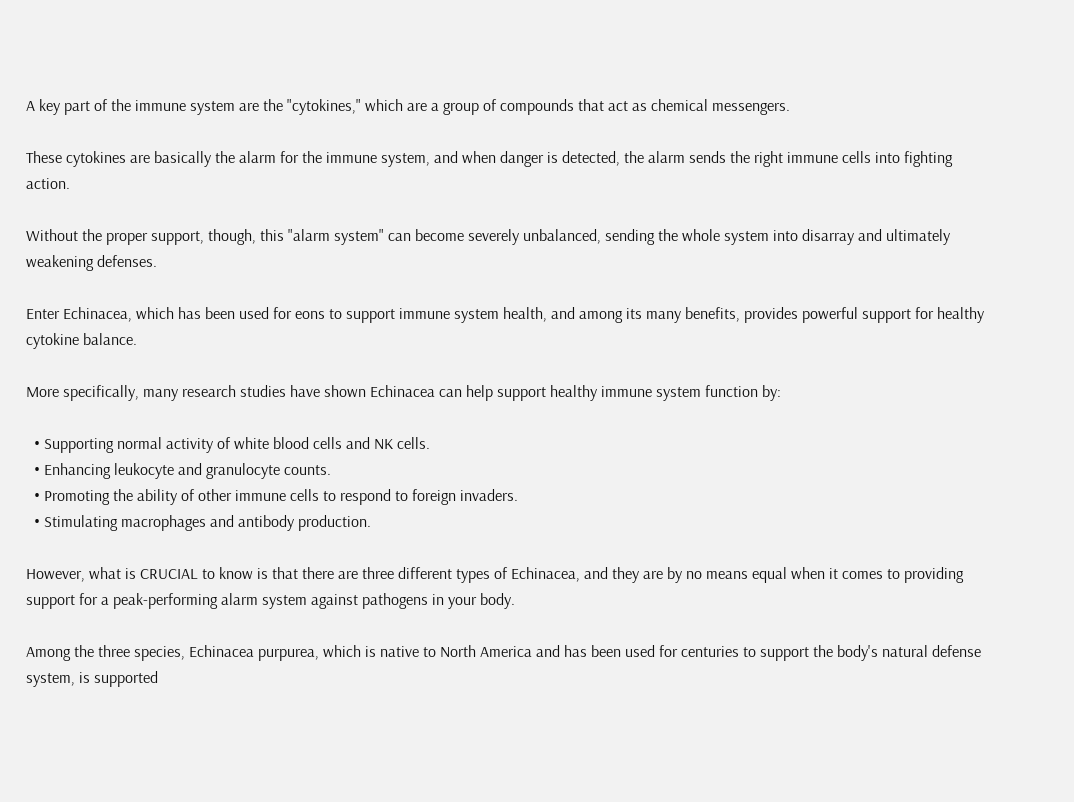A key part of the immune system are the "cytokines," which are a group of compounds that act as chemical messengers.

These cytokines are basically the alarm for the immune system, and when danger is detected, the alarm sends the right immune cells into fighting action.

Without the proper support, though, this "alarm system" can become severely unbalanced, sending the whole system into disarray and ultimately weakening defenses.

Enter Echinacea, which has been used for eons to support immune system health, and among its many benefits, provides powerful support for healthy cytokine balance.

More specifically, many research studies have shown Echinacea can help support healthy immune system function by:

  • Supporting normal activity of white blood cells and NK cells.
  • Enhancing leukocyte and granulocyte counts.
  • Promoting the ability of other immune cells to respond to foreign invaders.
  • Stimulating macrophages and antibody production.

However, what is CRUCIAL to know is that there are three different types of Echinacea, and they are by no means equal when it comes to providing support for a peak-performing alarm system against pathogens in your body.

Among the three species, Echinacea purpurea, which is native to North America and has been used for centuries to support the body's natural defense system, is supported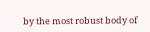by the most robust body of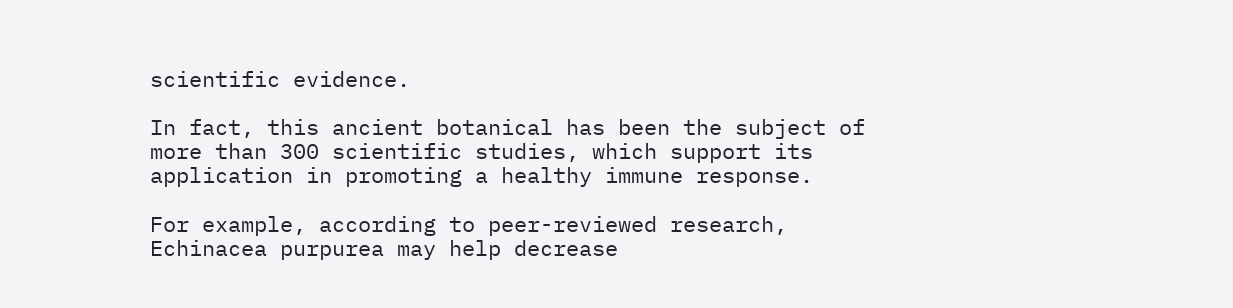scientific evidence.

In fact, this ancient botanical has been the subject of more than 300 scientific studies, which support its application in promoting a healthy immune response.

For example, according to peer-reviewed research, Echinacea purpurea may help decrease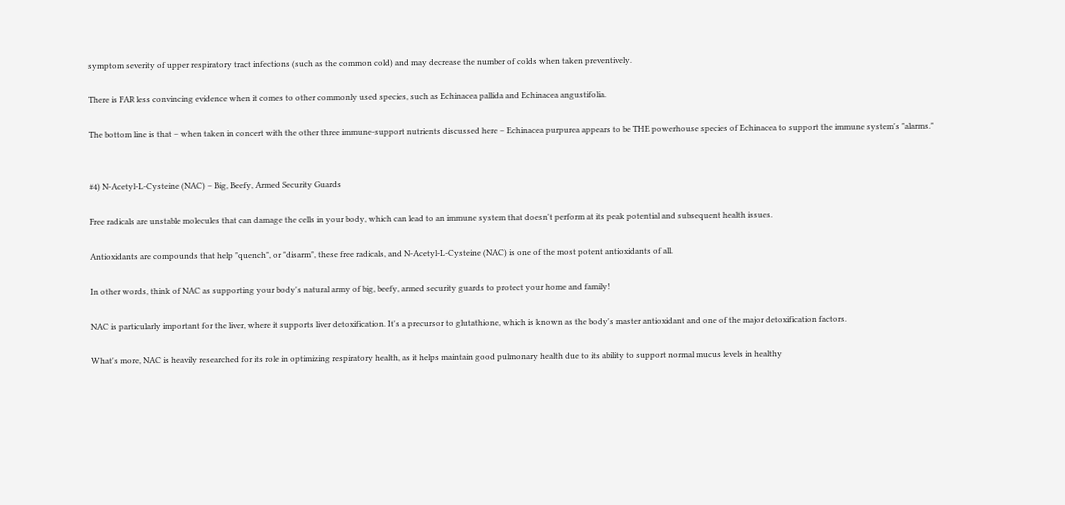symptom severity of upper respiratory tract infections (such as the common cold) and may decrease the number of colds when taken preventively.

There is FAR less convincing evidence when it comes to other commonly used species, such as Echinacea pallida and Echinacea angustifolia.

The bottom line is that – when taken in concert with the other three immune-support nutrients discussed here – Echinacea purpurea appears to be THE powerhouse species of Echinacea to support the immune system's "alarms."


#4) N-Acetyl-L-Cysteine (NAC) – Big, Beefy, Armed Security Guards

Free radicals are unstable molecules that can damage the cells in your body, which can lead to an immune system that doesn't perform at its peak potential and subsequent health issues.

Antioxidants are compounds that help "quench", or "disarm", these free radicals, and N-Acetyl-L-Cysteine (NAC) is one of the most potent antioxidants of all.

In other words, think of NAC as supporting your body's natural army of big, beefy, armed security guards to protect your home and family!

NAC is particularly important for the liver, where it supports liver detoxification. It's a precursor to glutathione, which is known as the body's master antioxidant and one of the major detoxification factors.

What's more, NAC is heavily researched for its role in optimizing respiratory health, as it helps maintain good pulmonary health due to its ability to support normal mucus levels in healthy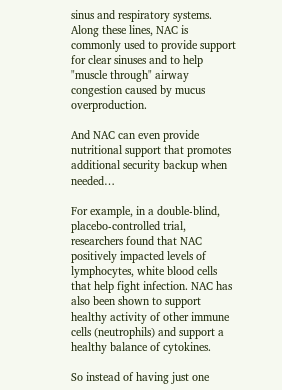sinus and respiratory systems. Along these lines, NAC is commonly used to provide support for clear sinuses and to help "muscle through" airway congestion caused by mucus overproduction.

And NAC can even provide nutritional support that promotes additional security backup when needed…

For example, in a double-blind, placebo-controlled trial, researchers found that NAC positively impacted levels of lymphocytes, white blood cells that help fight infection. NAC has also been shown to support healthy activity of other immune cells (neutrophils) and support a healthy balance of cytokines.

So instead of having just one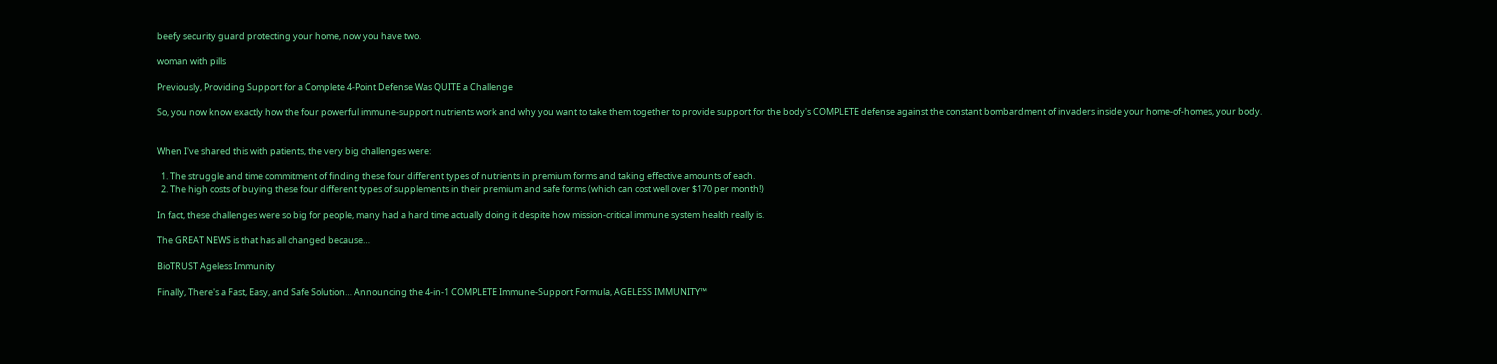beefy security guard protecting your home, now you have two.

woman with pills

Previously, Providing Support for a Complete 4-Point Defense Was QUITE a Challenge

So, you now know exactly how the four powerful immune-support nutrients work and why you want to take them together to provide support for the body's COMPLETE defense against the constant bombardment of invaders inside your home-of-homes, your body.


When I've shared this with patients, the very big challenges were:

  1. The struggle and time commitment of finding these four different types of nutrients in premium forms and taking effective amounts of each.
  2. The high costs of buying these four different types of supplements in their premium and safe forms (which can cost well over $170 per month!)

In fact, these challenges were so big for people, many had a hard time actually doing it despite how mission-critical immune system health really is.

The GREAT NEWS is that has all changed because…

BioTRUST Ageless Immunity

Finally, There's a Fast, Easy, and Safe Solution… Announcing the 4-in-1 COMPLETE Immune-Support Formula, AGELESS IMMUNITY™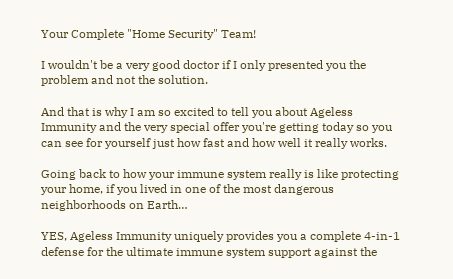Your Complete "Home Security" Team!

I wouldn't be a very good doctor if I only presented you the problem and not the solution.

And that is why I am so excited to tell you about Ageless Immunity and the very special offer you're getting today so you can see for yourself just how fast and how well it really works.

Going back to how your immune system really is like protecting your home, if you lived in one of the most dangerous neighborhoods on Earth…

YES, Ageless Immunity uniquely provides you a complete 4-in-1 defense for the ultimate immune system support against the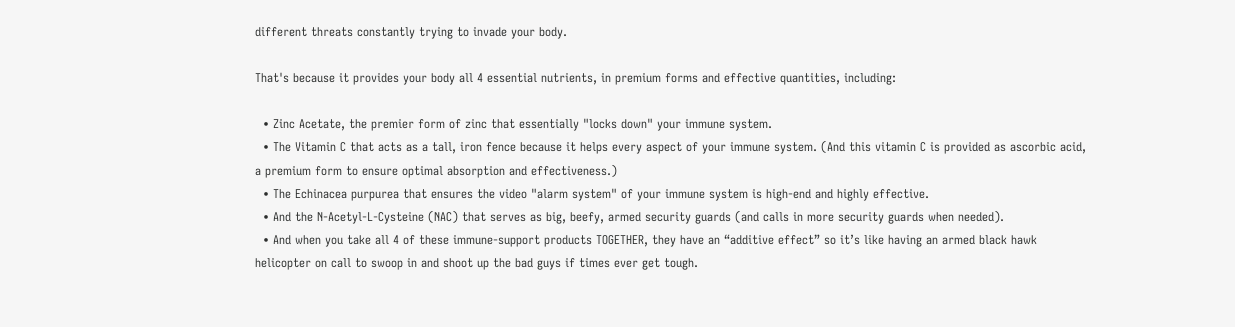different threats constantly trying to invade your body.

That's because it provides your body all 4 essential nutrients, in premium forms and effective quantities, including:

  • Zinc Acetate, the premier form of zinc that essentially "locks down" your immune system.
  • The Vitamin C that acts as a tall, iron fence because it helps every aspect of your immune system. (And this vitamin C is provided as ascorbic acid, a premium form to ensure optimal absorption and effectiveness.)
  • The Echinacea purpurea that ensures the video "alarm system" of your immune system is high-end and highly effective.
  • And the N-Acetyl-L-Cysteine (NAC) that serves as big, beefy, armed security guards (and calls in more security guards when needed).
  • And when you take all 4 of these immune-support products TOGETHER, they have an “additive effect” so it’s like having an armed black hawk helicopter on call to swoop in and shoot up the bad guys if times ever get tough.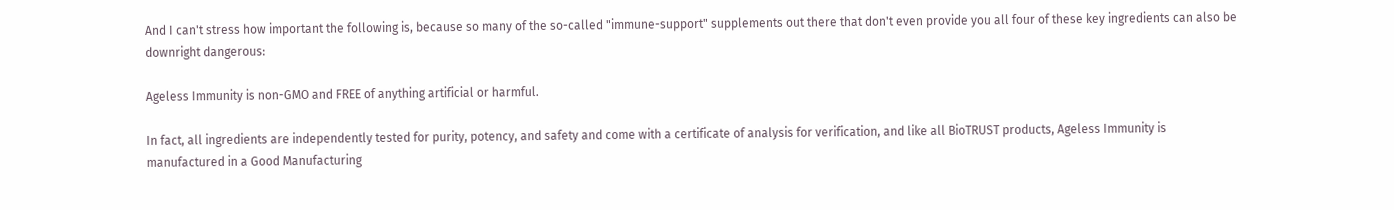And I can't stress how important the following is, because so many of the so-called "immune-support" supplements out there that don't even provide you all four of these key ingredients can also be downright dangerous:

Ageless Immunity is non-GMO and FREE of anything artificial or harmful.

In fact, all ingredients are independently tested for purity, potency, and safety and come with a certificate of analysis for verification, and like all BioTRUST products, Ageless Immunity is manufactured in a Good Manufacturing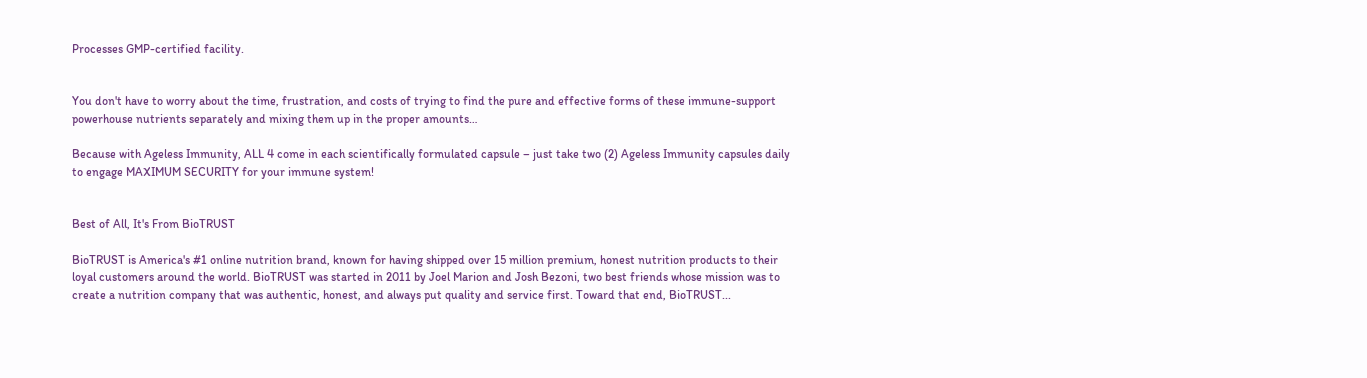Processes GMP-certified facility.


You don't have to worry about the time, frustration, and costs of trying to find the pure and effective forms of these immune-support powerhouse nutrients separately and mixing them up in the proper amounts…

Because with Ageless Immunity, ALL 4 come in each scientifically formulated capsule – just take two (2) Ageless Immunity capsules daily to engage MAXIMUM SECURITY for your immune system!


Best of All, It's From BioTRUST

BioTRUST is America's #1 online nutrition brand, known for having shipped over 15 million premium, honest nutrition products to their loyal customers around the world. BioTRUST was started in 2011 by Joel Marion and Josh Bezoni, two best friends whose mission was to create a nutrition company that was authentic, honest, and always put quality and service first. Toward that end, BioTRUST...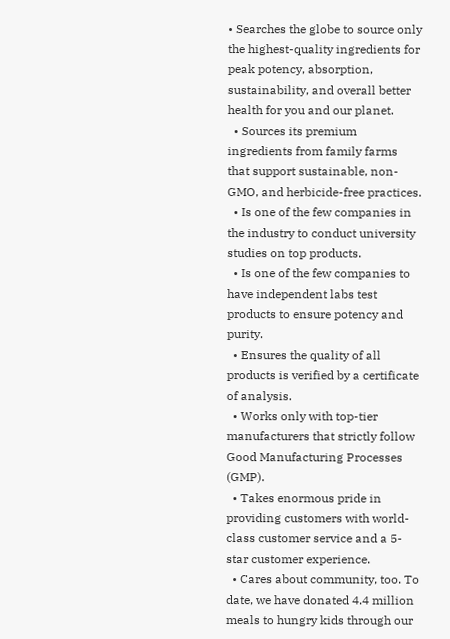• Searches the globe to source only the highest-quality ingredients for peak potency, absorption, sustainability, and overall better health for you and our planet.
  • Sources its premium ingredients from family farms that support sustainable, non-GMO, and herbicide-free practices.
  • Is one of the few companies in the industry to conduct university studies on top products.
  • Is one of the few companies to have independent labs test products to ensure potency and purity.
  • Ensures the quality of all products is verified by a certificate of analysis.
  • Works only with top-tier manufacturers that strictly follow Good Manufacturing Processes (GMP).
  • Takes enormous pride in providing customers with world-class customer service and a 5-star customer experience.
  • Cares about community, too. To date, we have donated 4.4 million meals to hungry kids through our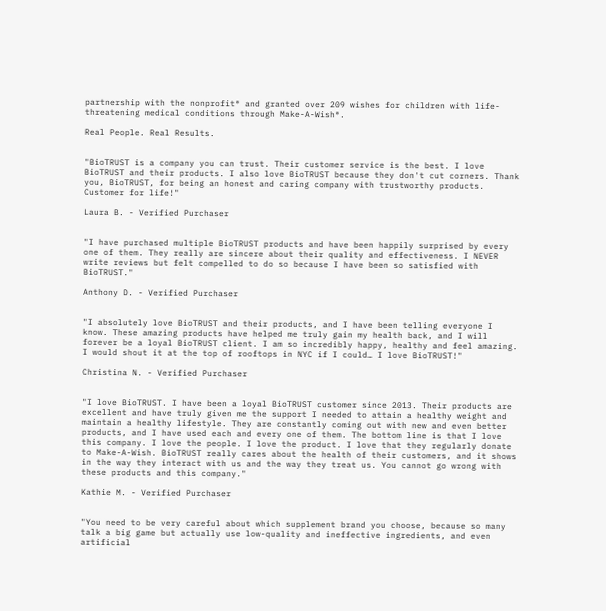partnership with the nonprofit® and granted over 209 wishes for children with life-threatening medical conditions through Make-A-Wish®.

Real People. Real Results.


"BioTRUST is a company you can trust. Their customer service is the best. I love BioTRUST and their products. I also love BioTRUST because they don't cut corners. Thank you, BioTRUST, for being an honest and caring company with trustworthy products. Customer for life!"

Laura B. - Verified Purchaser


"I have purchased multiple BioTRUST products and have been happily surprised by every one of them. They really are sincere about their quality and effectiveness. I NEVER write reviews but felt compelled to do so because I have been so satisfied with BioTRUST."

Anthony D. - Verified Purchaser


"I absolutely love BioTRUST and their products, and I have been telling everyone I know. These amazing products have helped me truly gain my health back, and I will forever be a loyal BioTRUST client. I am so incredibly happy, healthy and feel amazing. I would shout it at the top of rooftops in NYC if I could… I love BioTRUST!"

Christina N. - Verified Purchaser


"I love BioTRUST. I have been a loyal BioTRUST customer since 2013. Their products are excellent and have truly given me the support I needed to attain a healthy weight and maintain a healthy lifestyle. They are constantly coming out with new and even better products, and I have used each and every one of them. The bottom line is that I love this company. I love the people. I love the product. I love that they regularly donate to Make-A-Wish. BioTRUST really cares about the health of their customers, and it shows in the way they interact with us and the way they treat us. You cannot go wrong with these products and this company."

Kathie M. - Verified Purchaser


"You need to be very careful about which supplement brand you choose, because so many talk a big game but actually use low-quality and ineffective ingredients, and even artificial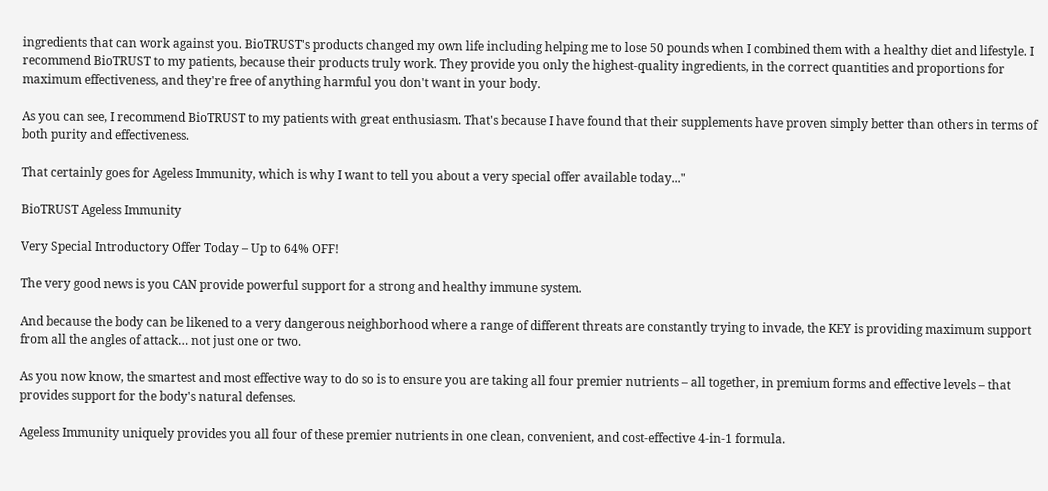ingredients that can work against you. BioTRUST's products changed my own life including helping me to lose 50 pounds when I combined them with a healthy diet and lifestyle. I recommend BioTRUST to my patients, because their products truly work. They provide you only the highest-quality ingredients, in the correct quantities and proportions for maximum effectiveness, and they're free of anything harmful you don't want in your body.

As you can see, I recommend BioTRUST to my patients with great enthusiasm. That's because I have found that their supplements have proven simply better than others in terms of both purity and effectiveness.

That certainly goes for Ageless Immunity, which is why I want to tell you about a very special offer available today..."

BioTRUST Ageless Immunity

Very Special Introductory Offer Today – Up to 64% OFF!

The very good news is you CAN provide powerful support for a strong and healthy immune system.

And because the body can be likened to a very dangerous neighborhood where a range of different threats are constantly trying to invade, the KEY is providing maximum support from all the angles of attack… not just one or two.

As you now know, the smartest and most effective way to do so is to ensure you are taking all four premier nutrients – all together, in premium forms and effective levels – that provides support for the body's natural defenses.

Ageless Immunity uniquely provides you all four of these premier nutrients in one clean, convenient, and cost-effective 4-in-1 formula.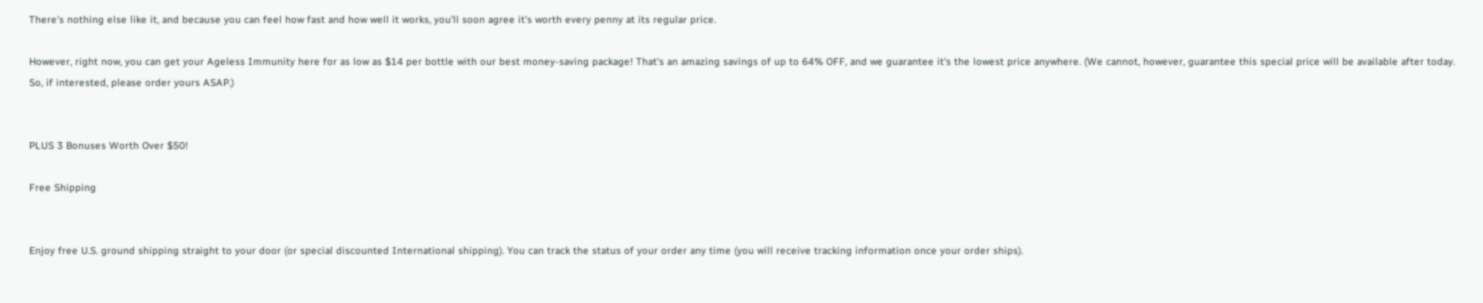There's nothing else like it, and because you can feel how fast and how well it works, you'll soon agree it's worth every penny at its regular price.

However, right now, you can get your Ageless Immunity here for as low as $14 per bottle with our best money-saving package! That's an amazing savings of up to 64% OFF, and we guarantee it's the lowest price anywhere. (We cannot, however, guarantee this special price will be available after today. So, if interested, please order yours ASAP.)


PLUS 3 Bonuses Worth Over $50!

Free Shipping


Enjoy free U.S. ground shipping straight to your door (or special discounted International shipping). You can track the status of your order any time (you will receive tracking information once your order ships).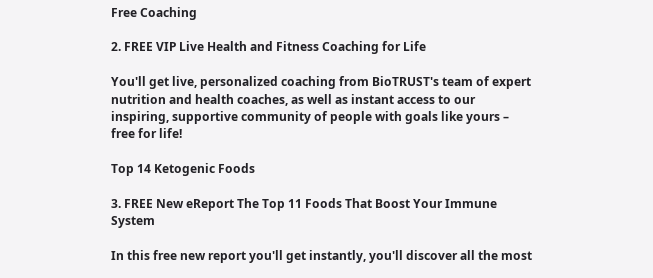Free Coaching

2. FREE VIP Live Health and Fitness Coaching for Life

You'll get live, personalized coaching from BioTRUST's team of expert nutrition and health coaches, as well as instant access to our inspiring, supportive community of people with goals like yours – free for life!

Top 14 Ketogenic Foods

3. FREE New eReport The Top 11 Foods That Boost Your Immune System

In this free new report you'll get instantly, you'll discover all the most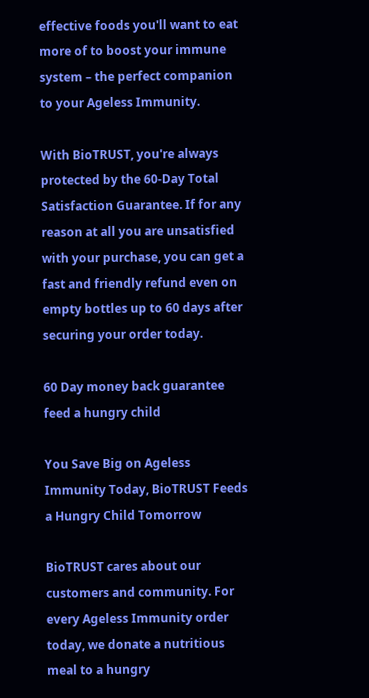effective foods you'll want to eat more of to boost your immune system – the perfect companion to your Ageless Immunity.

With BioTRUST, you're always protected by the 60-Day Total Satisfaction Guarantee. If for any reason at all you are unsatisfied with your purchase, you can get a fast and friendly refund even on empty bottles up to 60 days after securing your order today.

60 Day money back guarantee
feed a hungry child

You Save Big on Ageless Immunity Today, BioTRUST Feeds a Hungry Child Tomorrow

BioTRUST cares about our customers and community. For every Ageless Immunity order today, we donate a nutritious meal to a hungry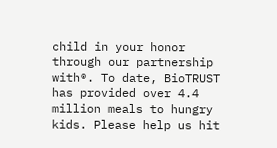child in your honor through our partnership with®. To date, BioTRUST has provided over 4.4 million meals to hungry kids. Please help us hit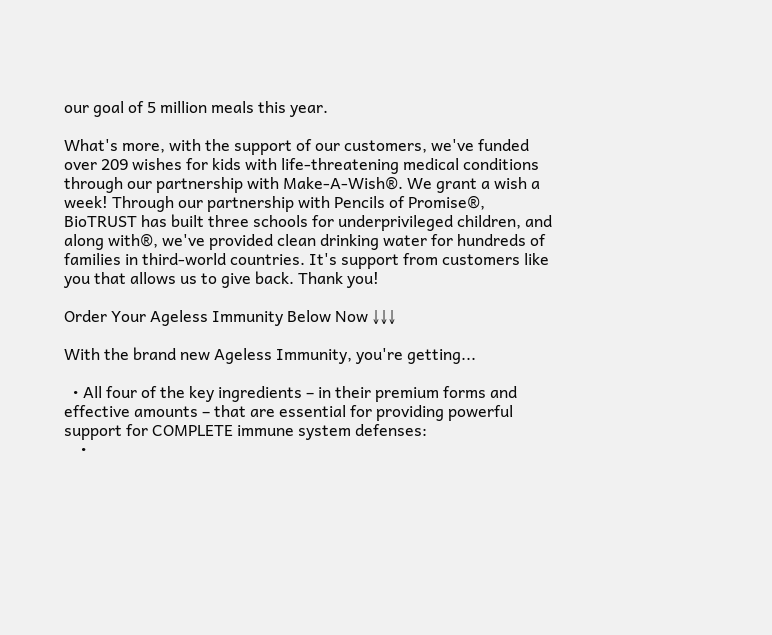our goal of 5 million meals this year.

What's more, with the support of our customers, we've funded over 209 wishes for kids with life-threatening medical conditions through our partnership with Make-A-Wish®. We grant a wish a week! Through our partnership with Pencils of Promise®, BioTRUST has built three schools for underprivileged children, and along with®, we've provided clean drinking water for hundreds of families in third-world countries. It's support from customers like you that allows us to give back. Thank you!

Order Your Ageless Immunity Below Now ↓↓↓

With the brand new Ageless Immunity, you're getting...

  • All four of the key ingredients – in their premium forms and effective amounts – that are essential for providing powerful support for COMPLETE immune system defenses:
    •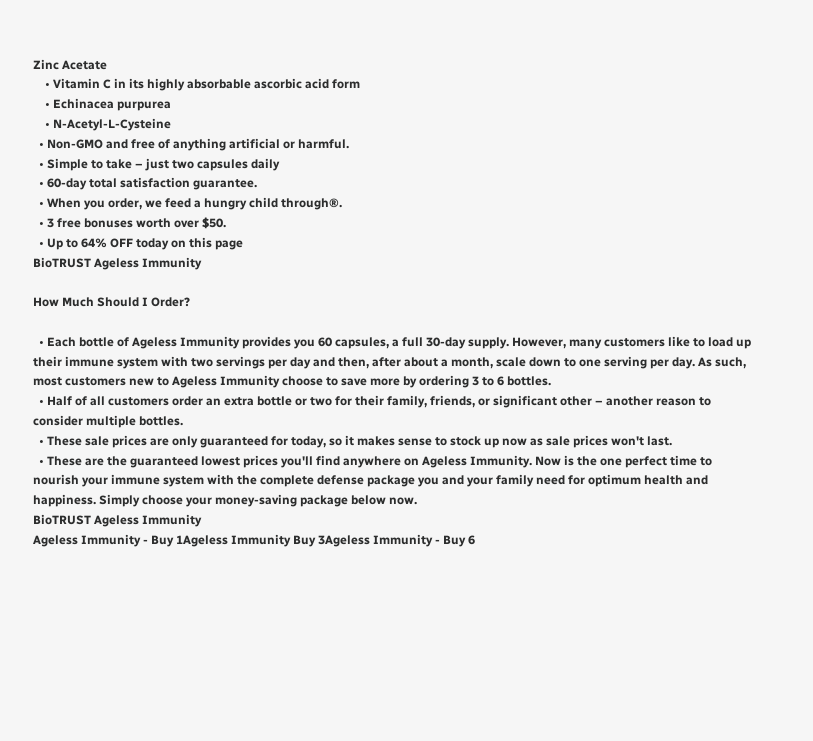Zinc Acetate
    • Vitamin C in its highly absorbable ascorbic acid form
    • Echinacea purpurea
    • N-Acetyl-L-Cysteine
  • Non-GMO and free of anything artificial or harmful.
  • Simple to take – just two capsules daily
  • 60-day total satisfaction guarantee.
  • When you order, we feed a hungry child through®.
  • 3 free bonuses worth over $50.
  • Up to 64% OFF today on this page
BioTRUST Ageless Immunity

How Much Should I Order?

  • Each bottle of Ageless Immunity provides you 60 capsules, a full 30-day supply. However, many customers like to load up their immune system with two servings per day and then, after about a month, scale down to one serving per day. As such, most customers new to Ageless Immunity choose to save more by ordering 3 to 6 bottles.
  • Half of all customers order an extra bottle or two for their family, friends, or significant other – another reason to consider multiple bottles.
  • These sale prices are only guaranteed for today, so it makes sense to stock up now as sale prices won't last.
  • These are the guaranteed lowest prices you'll find anywhere on Ageless Immunity. Now is the one perfect time to nourish your immune system with the complete defense package you and your family need for optimum health and happiness. Simply choose your money-saving package below now.
BioTRUST Ageless Immunity
Ageless Immunity - Buy 1Ageless Immunity Buy 3Ageless Immunity - Buy 6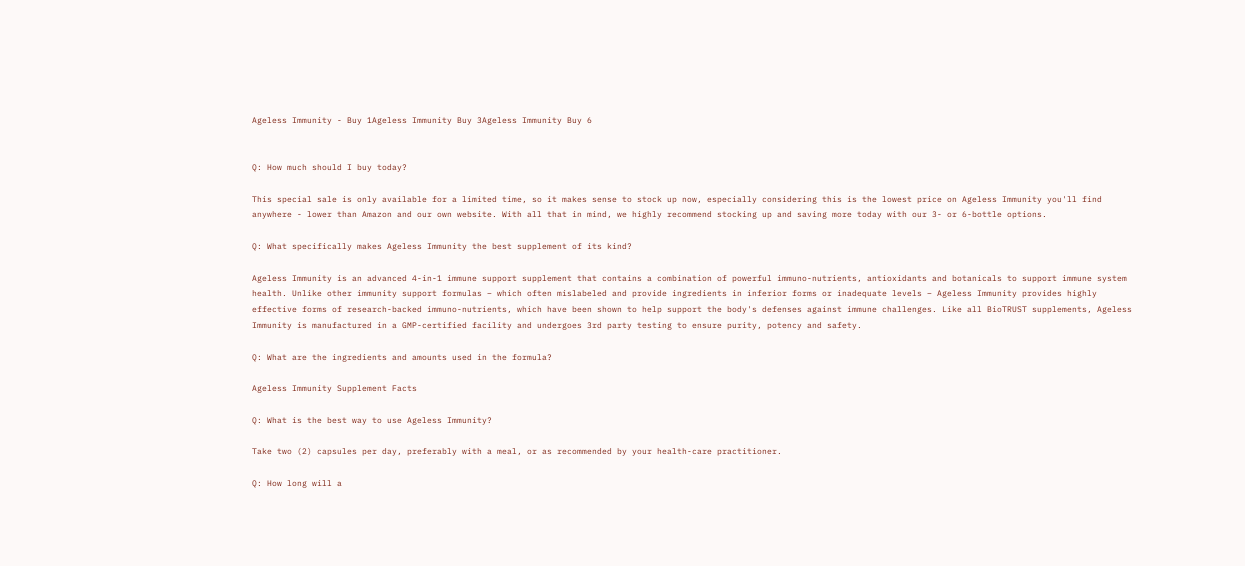Ageless Immunity - Buy 1Ageless Immunity Buy 3Ageless Immunity Buy 6


Q: How much should I buy today?

This special sale is only available for a limited time, so it makes sense to stock up now, especially considering this is the lowest price on Ageless Immunity you'll find anywhere - lower than Amazon and our own website. With all that in mind, we highly recommend stocking up and saving more today with our 3- or 6-bottle options.

Q: What specifically makes Ageless Immunity the best supplement of its kind?

Ageless Immunity is an advanced 4-in-1 immune support supplement that contains a combination of powerful immuno-nutrients, antioxidants and botanicals to support immune system health. Unlike other immunity support formulas – which often mislabeled and provide ingredients in inferior forms or inadequate levels – Ageless Immunity provides highly effective forms of research-backed immuno-nutrients, which have been shown to help support the body's defenses against immune challenges. Like all BioTRUST supplements, Ageless Immunity is manufactured in a GMP-certified facility and undergoes 3rd party testing to ensure purity, potency and safety.

Q: What are the ingredients and amounts used in the formula?

Ageless Immunity Supplement Facts

Q: What is the best way to use Ageless Immunity?

Take two (2) capsules per day, preferably with a meal, or as recommended by your health-care practitioner.

Q: How long will a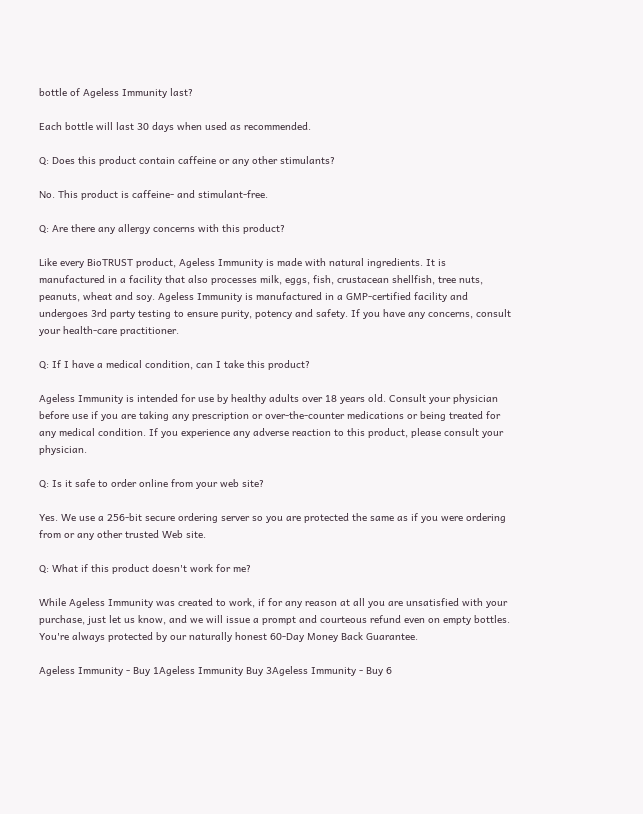bottle of Ageless Immunity last?

Each bottle will last 30 days when used as recommended.

Q: Does this product contain caffeine or any other stimulants?

No. This product is caffeine- and stimulant-free.

Q: Are there any allergy concerns with this product?

Like every BioTRUST product, Ageless Immunity is made with natural ingredients. It is manufactured in a facility that also processes milk, eggs, fish, crustacean shellfish, tree nuts, peanuts, wheat and soy. Ageless Immunity is manufactured in a GMP-certified facility and undergoes 3rd party testing to ensure purity, potency and safety. If you have any concerns, consult your health-care practitioner.

Q: If I have a medical condition, can I take this product?

Ageless Immunity is intended for use by healthy adults over 18 years old. Consult your physician before use if you are taking any prescription or over-the-counter medications or being treated for any medical condition. If you experience any adverse reaction to this product, please consult your physician.

Q: Is it safe to order online from your web site?

Yes. We use a 256-bit secure ordering server so you are protected the same as if you were ordering from or any other trusted Web site.

Q: What if this product doesn't work for me?

While Ageless Immunity was created to work, if for any reason at all you are unsatisfied with your purchase, just let us know, and we will issue a prompt and courteous refund even on empty bottles. You're always protected by our naturally honest 60-Day Money Back Guarantee.

Ageless Immunity - Buy 1Ageless Immunity Buy 3Ageless Immunity - Buy 6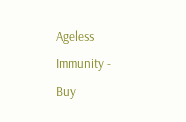Ageless Immunity - Buy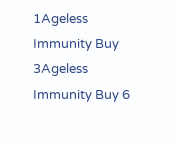1Ageless Immunity Buy 3Ageless Immunity Buy 6